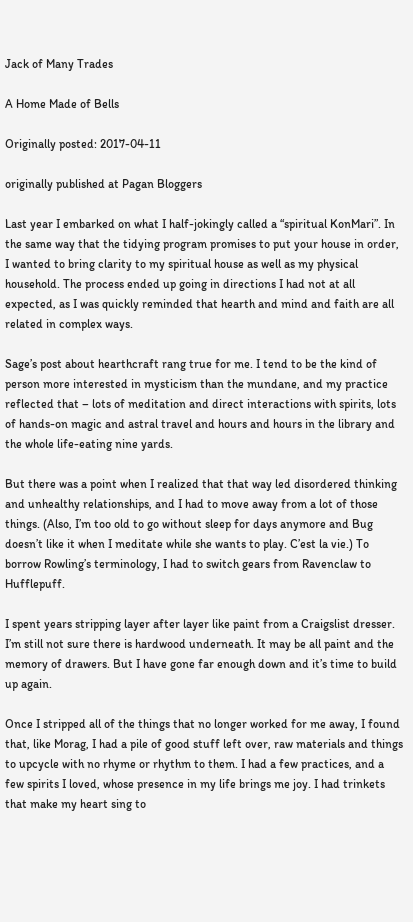Jack of Many Trades

A Home Made of Bells

Originally posted: 2017-04-11

originally published at Pagan Bloggers

Last year I embarked on what I half-jokingly called a “spiritual KonMari”. In the same way that the tidying program promises to put your house in order, I wanted to bring clarity to my spiritual house as well as my physical household. The process ended up going in directions I had not at all expected, as I was quickly reminded that hearth and mind and faith are all related in complex ways.

Sage’s post about hearthcraft rang true for me. I tend to be the kind of person more interested in mysticism than the mundane, and my practice reflected that – lots of meditation and direct interactions with spirits, lots of hands-on magic and astral travel and hours and hours in the library and the whole life-eating nine yards.

But there was a point when I realized that that way led disordered thinking and unhealthy relationships, and I had to move away from a lot of those things. (Also, I’m too old to go without sleep for days anymore and Bug doesn’t like it when I meditate while she wants to play. C’est la vie.) To borrow Rowling’s terminology, I had to switch gears from Ravenclaw to Hufflepuff.

I spent years stripping layer after layer like paint from a Craigslist dresser. I’m still not sure there is hardwood underneath. It may be all paint and the memory of drawers. But I have gone far enough down and it’s time to build up again.

Once I stripped all of the things that no longer worked for me away, I found that, like Morag, I had a pile of good stuff left over, raw materials and things to upcycle with no rhyme or rhythm to them. I had a few practices, and a few spirits I loved, whose presence in my life brings me joy. I had trinkets that make my heart sing to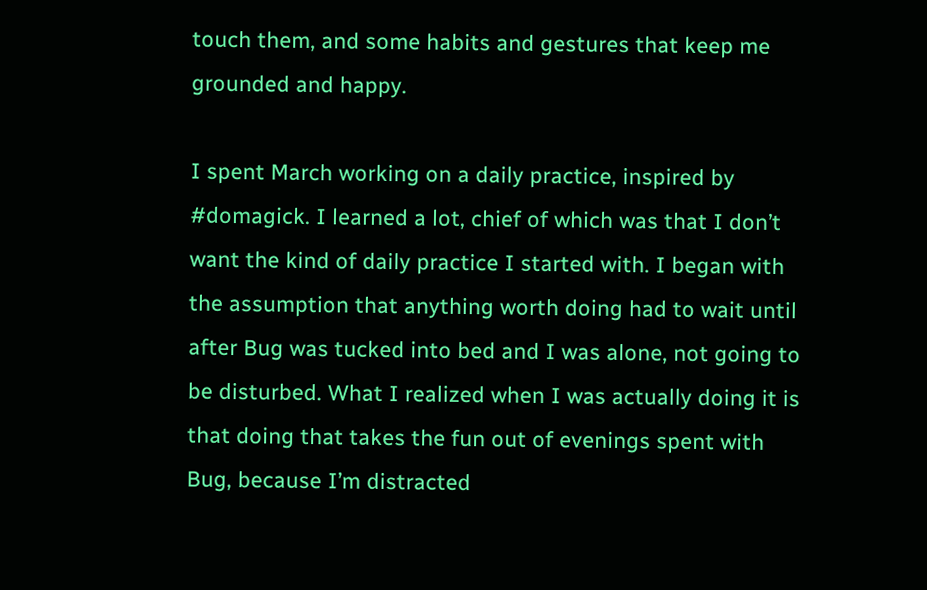touch them, and some habits and gestures that keep me grounded and happy.

I spent March working on a daily practice, inspired by #domagick. I learned a lot, chief of which was that I don’t want the kind of daily practice I started with. I began with the assumption that anything worth doing had to wait until after Bug was tucked into bed and I was alone, not going to be disturbed. What I realized when I was actually doing it is that doing that takes the fun out of evenings spent with Bug, because I’m distracted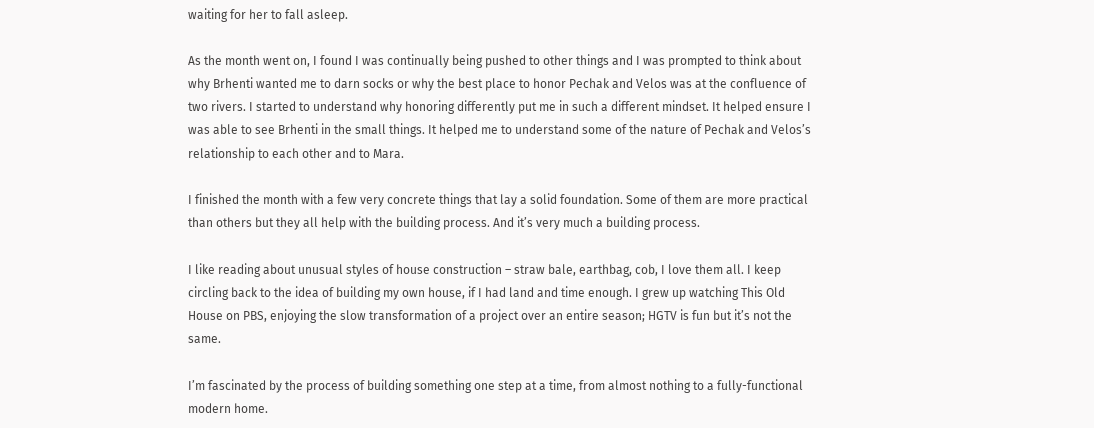waiting for her to fall asleep.

As the month went on, I found I was continually being pushed to other things and I was prompted to think about why Brhenti wanted me to darn socks or why the best place to honor Pechak and Velos was at the confluence of two rivers. I started to understand why honoring differently put me in such a different mindset. It helped ensure I was able to see Brhenti in the small things. It helped me to understand some of the nature of Pechak and Velos’s relationship to each other and to Mara.

I finished the month with a few very concrete things that lay a solid foundation. Some of them are more practical than others but they all help with the building process. And it’s very much a building process.

I like reading about unusual styles of house construction – straw bale, earthbag, cob, I love them all. I keep circling back to the idea of building my own house, if I had land and time enough. I grew up watching This Old House on PBS, enjoying the slow transformation of a project over an entire season; HGTV is fun but it’s not the same.

I’m fascinated by the process of building something one step at a time, from almost nothing to a fully-functional modern home.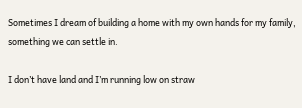Sometimes I dream of building a home with my own hands for my family, something we can settle in.

I don’t have land and I’m running low on straw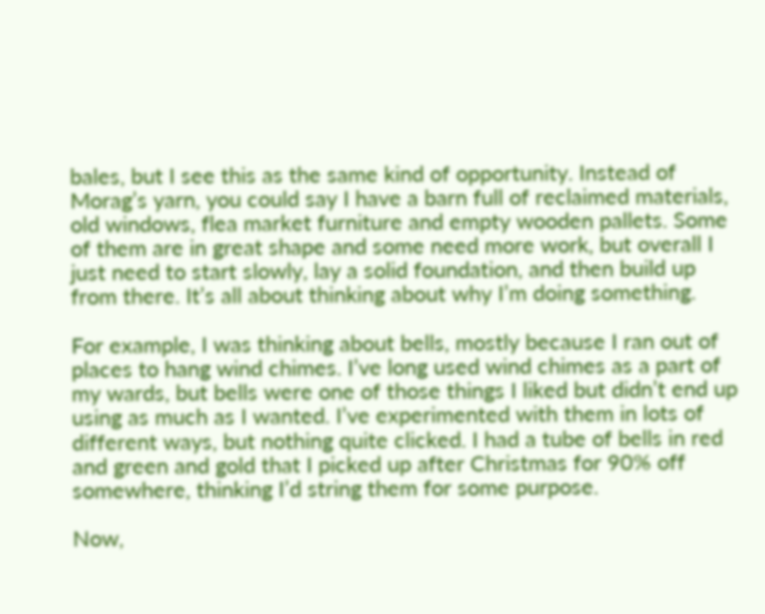bales, but I see this as the same kind of opportunity. Instead of Morag’s yarn, you could say I have a barn full of reclaimed materials, old windows, flea market furniture and empty wooden pallets. Some of them are in great shape and some need more work, but overall I just need to start slowly, lay a solid foundation, and then build up from there. It’s all about thinking about why I’m doing something.

For example, I was thinking about bells, mostly because I ran out of places to hang wind chimes. I’ve long used wind chimes as a part of my wards, but bells were one of those things I liked but didn’t end up using as much as I wanted. I’ve experimented with them in lots of different ways, but nothing quite clicked. I had a tube of bells in red and green and gold that I picked up after Christmas for 90% off somewhere, thinking I’d string them for some purpose.

Now,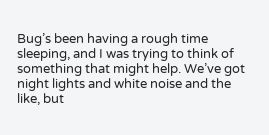Bug’s been having a rough time sleeping, and I was trying to think of something that might help. We’ve got night lights and white noise and the like, but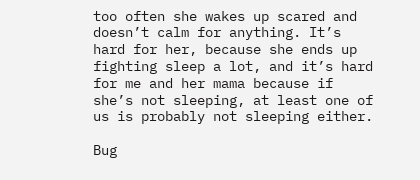too often she wakes up scared and doesn’t calm for anything. It’s hard for her, because she ends up fighting sleep a lot, and it’s hard for me and her mama because if she’s not sleeping, at least one of us is probably not sleeping either.

Bug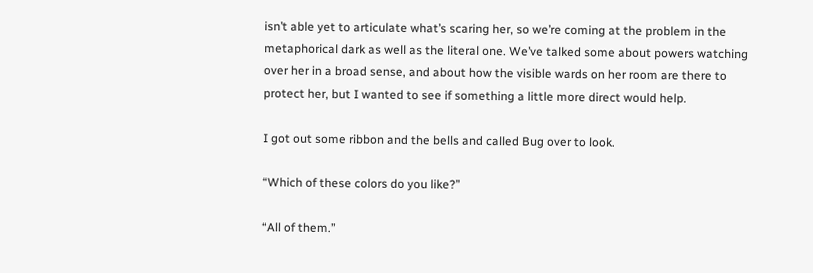isn’t able yet to articulate what’s scaring her, so we’re coming at the problem in the metaphorical dark as well as the literal one. We’ve talked some about powers watching over her in a broad sense, and about how the visible wards on her room are there to protect her, but I wanted to see if something a little more direct would help.

I got out some ribbon and the bells and called Bug over to look.

“Which of these colors do you like?”

“All of them.”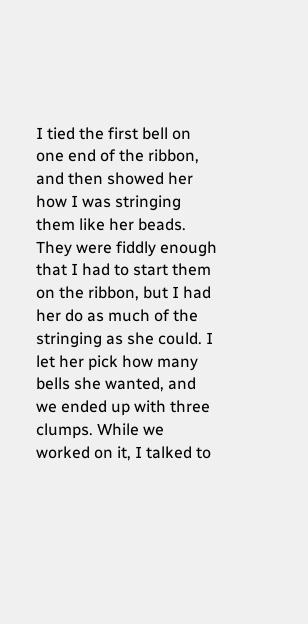I tied the first bell on one end of the ribbon, and then showed her how I was stringing them like her beads. They were fiddly enough that I had to start them on the ribbon, but I had her do as much of the stringing as she could. I let her pick how many bells she wanted, and we ended up with three clumps. While we worked on it, I talked to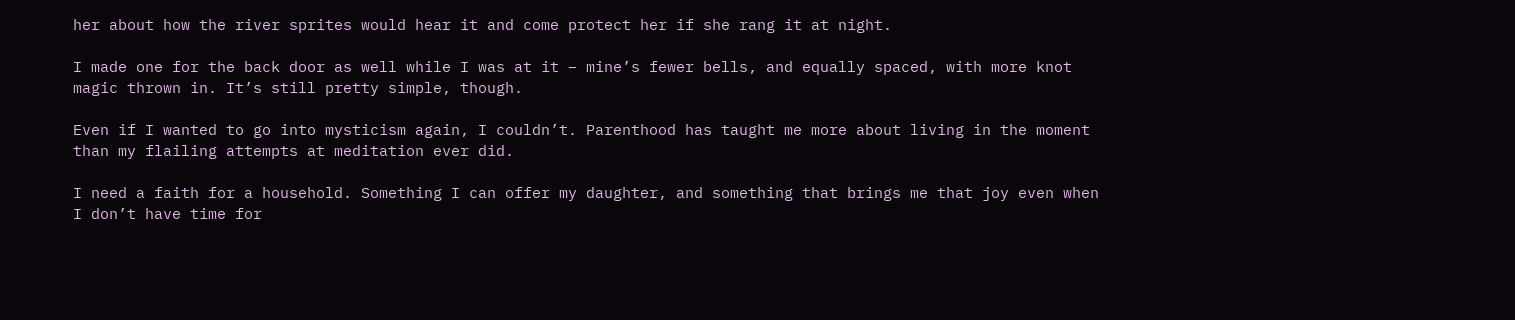her about how the river sprites would hear it and come protect her if she rang it at night.

I made one for the back door as well while I was at it – mine’s fewer bells, and equally spaced, with more knot magic thrown in. It’s still pretty simple, though.

Even if I wanted to go into mysticism again, I couldn’t. Parenthood has taught me more about living in the moment than my flailing attempts at meditation ever did.

I need a faith for a household. Something I can offer my daughter, and something that brings me that joy even when I don’t have time for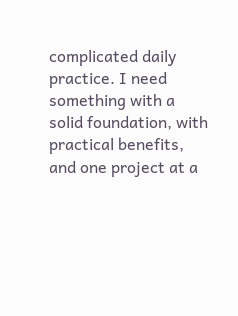complicated daily practice. I need something with a solid foundation, with practical benefits, and one project at a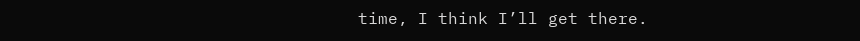time, I think I’ll get there.